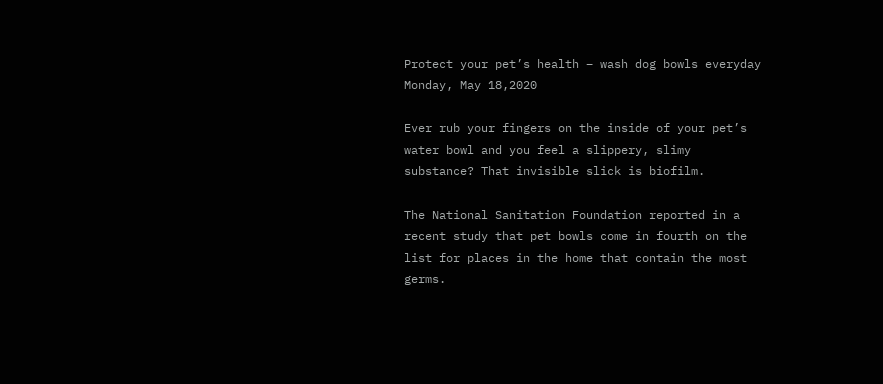Protect your pet’s health – wash dog bowls everyday
Monday, May 18,2020

Ever rub your fingers on the inside of your pet’s water bowl and you feel a slippery, slimy substance? That invisible slick is biofilm.

The National Sanitation Foundation reported in a recent study that pet bowls come in fourth on the list for places in the home that contain the most germs.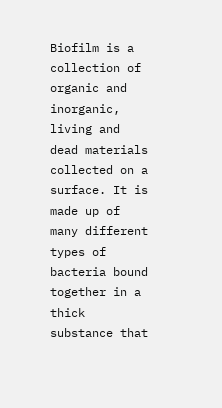Biofilm is a collection of organic and inorganic, living and dead materials collected on a surface. It is made up of many different types of bacteria bound together in a thick substance that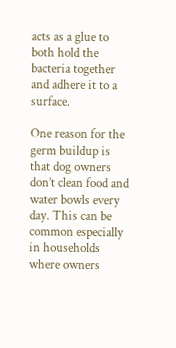acts as a glue to both hold the bacteria together and adhere it to a surface.

One reason for the germ buildup is that dog owners don’t clean food and water bowls every day. This can be common especially in households where owners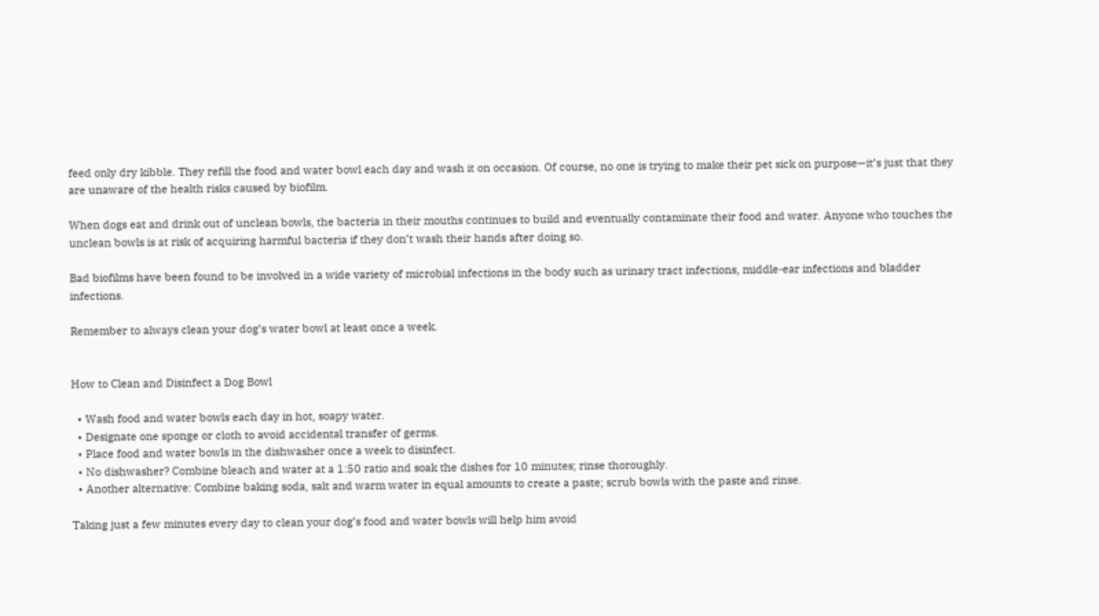feed only dry kibble. They refill the food and water bowl each day and wash it on occasion. Of course, no one is trying to make their pet sick on purpose—it’s just that they are unaware of the health risks caused by biofilm.

When dogs eat and drink out of unclean bowls, the bacteria in their mouths continues to build and eventually contaminate their food and water. Anyone who touches the unclean bowls is at risk of acquiring harmful bacteria if they don’t wash their hands after doing so.

Bad biofilms have been found to be involved in a wide variety of microbial infections in the body such as urinary tract infections, middle-ear infections and bladder infections.

Remember to always clean your dog’s water bowl at least once a week.


How to Clean and Disinfect a Dog Bowl

  • Wash food and water bowls each day in hot, soapy water.
  • Designate one sponge or cloth to avoid accidental transfer of germs.
  • Place food and water bowls in the dishwasher once a week to disinfect.
  • No dishwasher? Combine bleach and water at a 1:50 ratio and soak the dishes for 10 minutes; rinse thoroughly.
  • Another alternative: Combine baking soda, salt and warm water in equal amounts to create a paste; scrub bowls with the paste and rinse.

Taking just a few minutes every day to clean your dog’s food and water bowls will help him avoid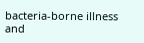bacteria-borne illness and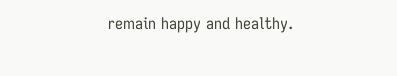remain happy and healthy.